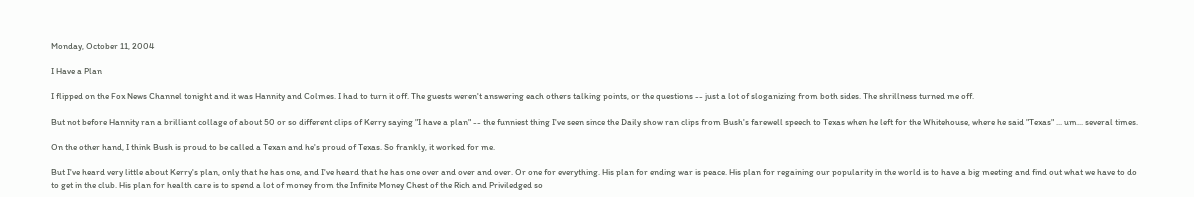Monday, October 11, 2004

I Have a Plan

I flipped on the Fox News Channel tonight and it was Hannity and Colmes. I had to turn it off. The guests weren't answering each others talking points, or the questions -- just a lot of sloganizing from both sides. The shrillness turned me off.

But not before Hannity ran a brilliant collage of about 50 or so different clips of Kerry saying "I have a plan" -- the funniest thing I've seen since the Daily show ran clips from Bush's farewell speech to Texas when he left for the Whitehouse, where he said "Texas" ... um... several times.

On the other hand, I think Bush is proud to be called a Texan and he's proud of Texas. So frankly, it worked for me.

But I've heard very little about Kerry's plan, only that he has one, and I've heard that he has one over and over and over. Or one for everything. His plan for ending war is peace. His plan for regaining our popularity in the world is to have a big meeting and find out what we have to do to get in the club. His plan for health care is to spend a lot of money from the Infinite Money Chest of the Rich and Priviledged so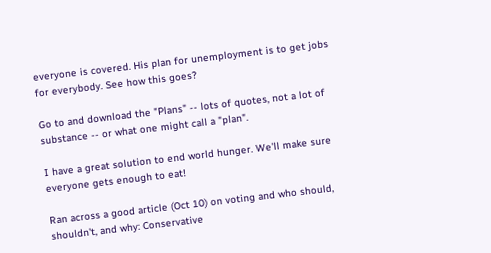everyone is covered. His plan for unemployment is to get jobs for everybody. See how this goes?

Go to and download the "Plans" -- lots of quotes, not a lot of substance -- or what one might call a "plan".

I have a great solution to end world hunger. We'll make sure everyone gets enough to eat!

Ran across a good article (Oct 10) on voting and who should, shouldn't, and why: Conservative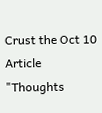Crust the Oct 10 Article "Thoughts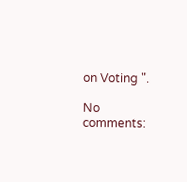on Voting ".

No comments: